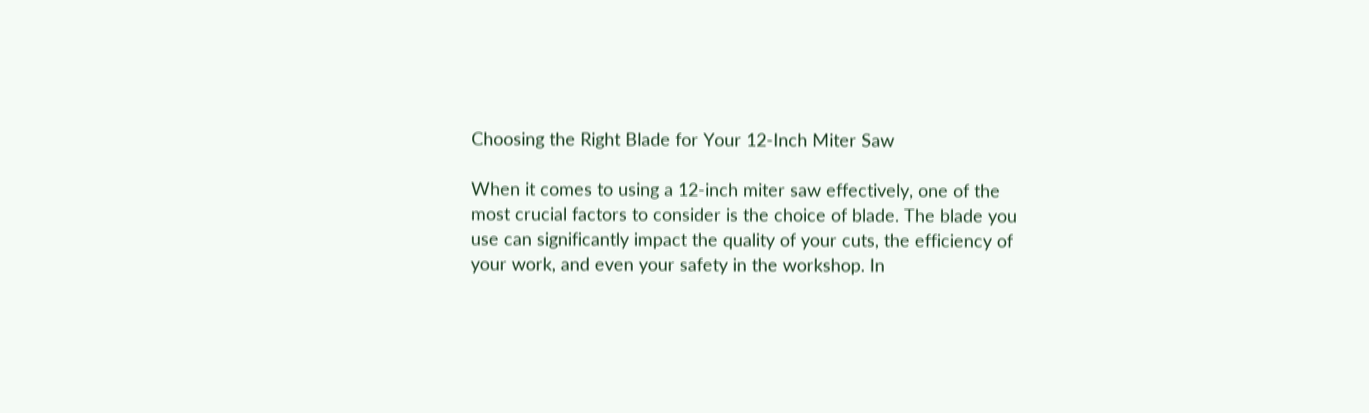Choosing the Right Blade for Your 12-Inch Miter Saw

When it comes to using a 12-inch miter saw effectively, one of the most crucial factors to consider is the choice of blade. The blade you use can significantly impact the quality of your cuts, the efficiency of your work, and even your safety in the workshop. In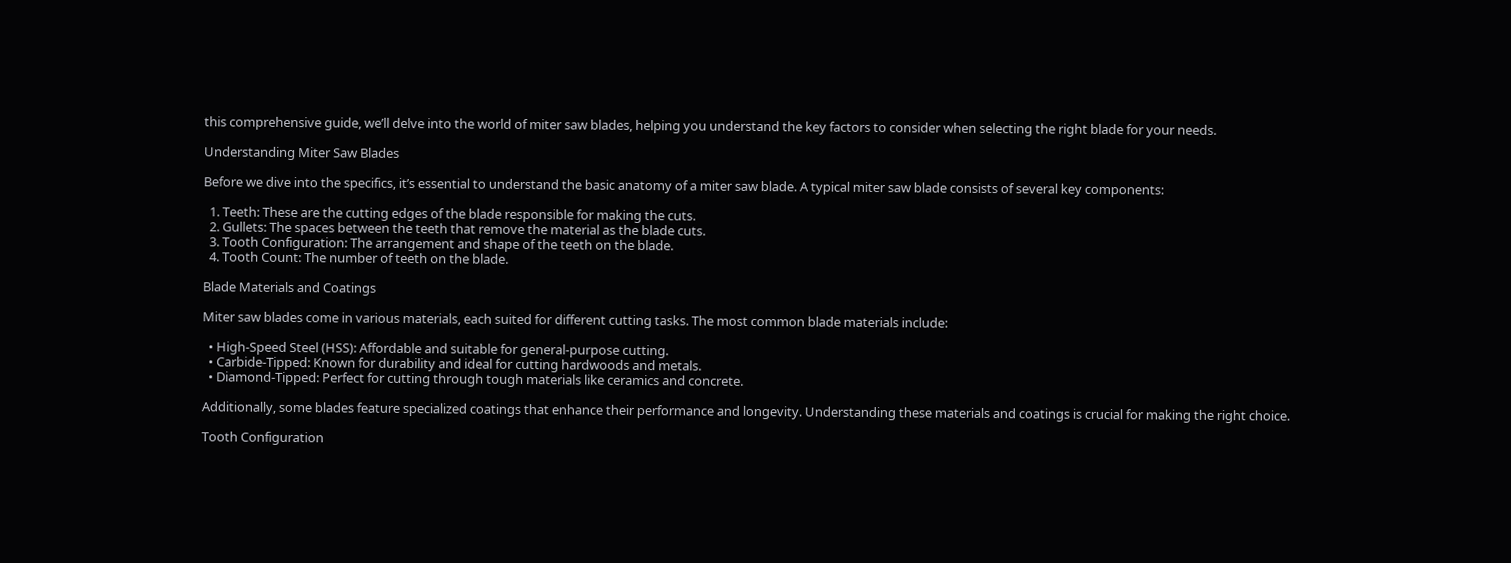this comprehensive guide, we’ll delve into the world of miter saw blades, helping you understand the key factors to consider when selecting the right blade for your needs.

Understanding Miter Saw Blades

Before we dive into the specifics, it’s essential to understand the basic anatomy of a miter saw blade. A typical miter saw blade consists of several key components:

  1. Teeth: These are the cutting edges of the blade responsible for making the cuts.
  2. Gullets: The spaces between the teeth that remove the material as the blade cuts.
  3. Tooth Configuration: The arrangement and shape of the teeth on the blade.
  4. Tooth Count: The number of teeth on the blade.

Blade Materials and Coatings

Miter saw blades come in various materials, each suited for different cutting tasks. The most common blade materials include:

  • High-Speed Steel (HSS): Affordable and suitable for general-purpose cutting.
  • Carbide-Tipped: Known for durability and ideal for cutting hardwoods and metals.
  • Diamond-Tipped: Perfect for cutting through tough materials like ceramics and concrete.

Additionally, some blades feature specialized coatings that enhance their performance and longevity. Understanding these materials and coatings is crucial for making the right choice.

Tooth Configuration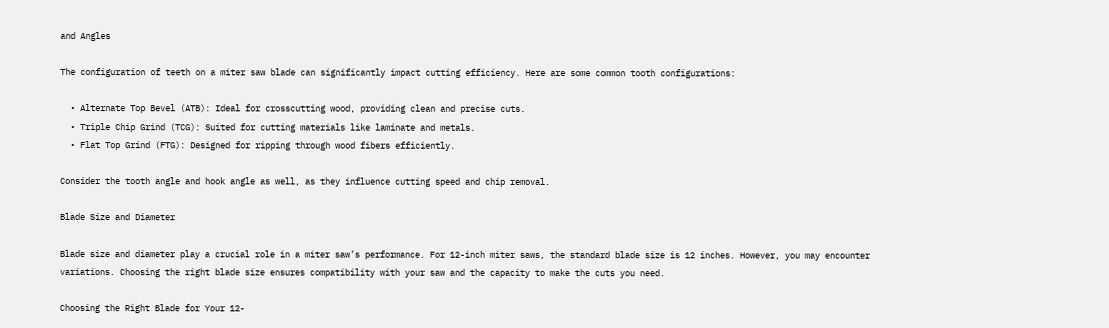and Angles

The configuration of teeth on a miter saw blade can significantly impact cutting efficiency. Here are some common tooth configurations:

  • Alternate Top Bevel (ATB): Ideal for crosscutting wood, providing clean and precise cuts.
  • Triple Chip Grind (TCG): Suited for cutting materials like laminate and metals.
  • Flat Top Grind (FTG): Designed for ripping through wood fibers efficiently.

Consider the tooth angle and hook angle as well, as they influence cutting speed and chip removal.

Blade Size and Diameter

Blade size and diameter play a crucial role in a miter saw’s performance. For 12-inch miter saws, the standard blade size is 12 inches. However, you may encounter variations. Choosing the right blade size ensures compatibility with your saw and the capacity to make the cuts you need.

Choosing the Right Blade for Your 12-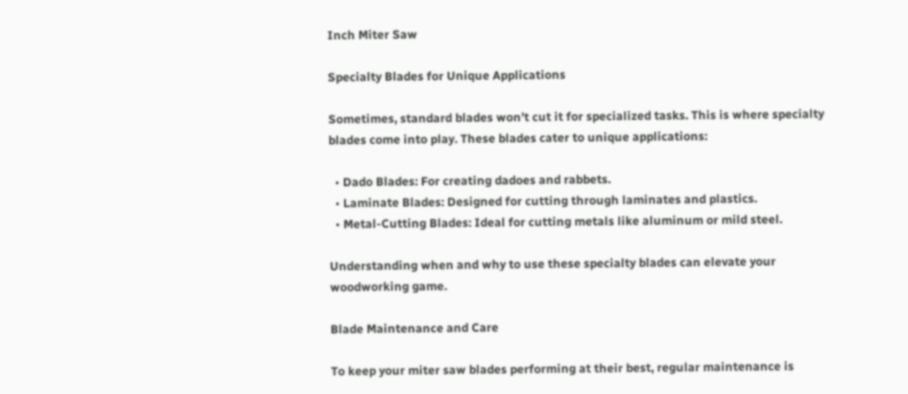Inch Miter Saw

Specialty Blades for Unique Applications

Sometimes, standard blades won’t cut it for specialized tasks. This is where specialty blades come into play. These blades cater to unique applications:

  • Dado Blades: For creating dadoes and rabbets.
  • Laminate Blades: Designed for cutting through laminates and plastics.
  • Metal-Cutting Blades: Ideal for cutting metals like aluminum or mild steel.

Understanding when and why to use these specialty blades can elevate your woodworking game.

Blade Maintenance and Care

To keep your miter saw blades performing at their best, regular maintenance is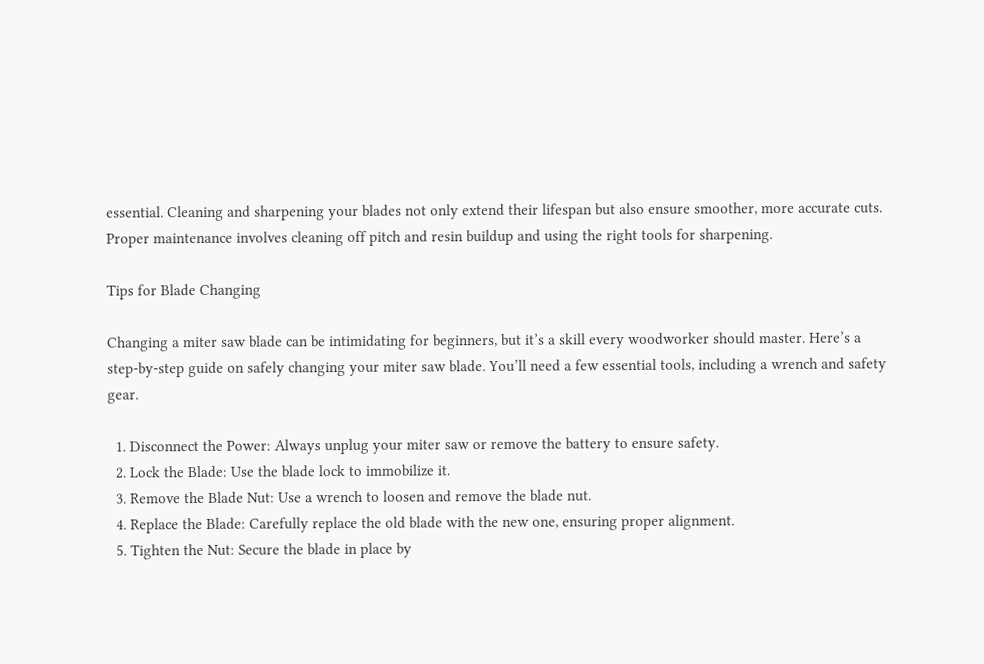essential. Cleaning and sharpening your blades not only extend their lifespan but also ensure smoother, more accurate cuts. Proper maintenance involves cleaning off pitch and resin buildup and using the right tools for sharpening.

Tips for Blade Changing

Changing a miter saw blade can be intimidating for beginners, but it’s a skill every woodworker should master. Here’s a step-by-step guide on safely changing your miter saw blade. You’ll need a few essential tools, including a wrench and safety gear.

  1. Disconnect the Power: Always unplug your miter saw or remove the battery to ensure safety.
  2. Lock the Blade: Use the blade lock to immobilize it.
  3. Remove the Blade Nut: Use a wrench to loosen and remove the blade nut.
  4. Replace the Blade: Carefully replace the old blade with the new one, ensuring proper alignment.
  5. Tighten the Nut: Secure the blade in place by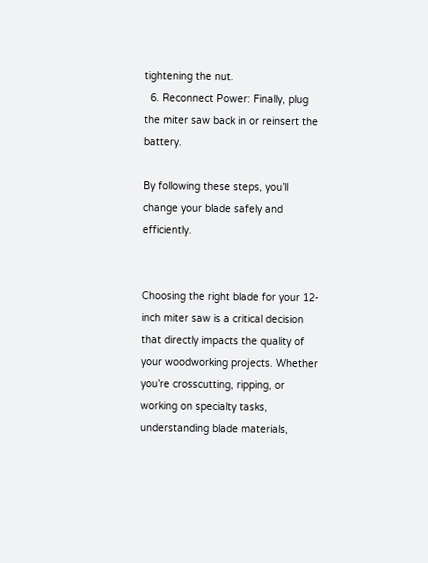tightening the nut.
  6. Reconnect Power: Finally, plug the miter saw back in or reinsert the battery.

By following these steps, you’ll change your blade safely and efficiently.


Choosing the right blade for your 12-inch miter saw is a critical decision that directly impacts the quality of your woodworking projects. Whether you’re crosscutting, ripping, or working on specialty tasks, understanding blade materials,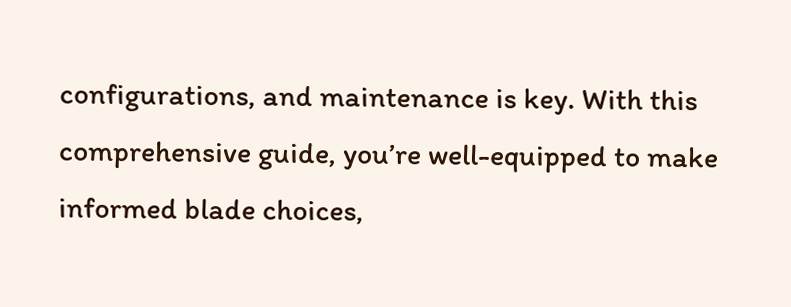configurations, and maintenance is key. With this comprehensive guide, you’re well-equipped to make informed blade choices,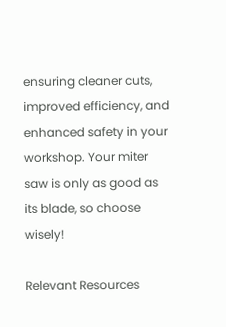ensuring cleaner cuts, improved efficiency, and enhanced safety in your workshop. Your miter saw is only as good as its blade, so choose wisely!

Relevant Resources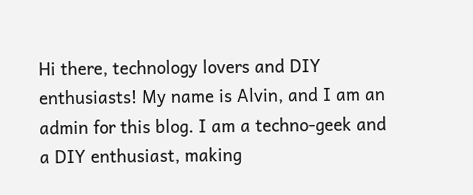Hi there, technology lovers and DIY enthusiasts! My name is Alvin, and I am an admin for this blog. I am a techno-geek and a DIY enthusiast, making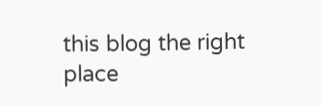this blog the right place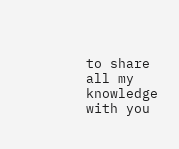to share all my knowledge with you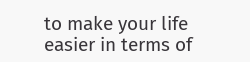to make your life easier in terms of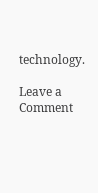technology.

Leave a Comment